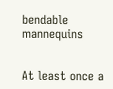bendable mannequins


At least once a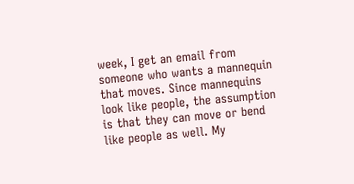week, I get an email from someone who wants a mannequin that moves. Since mannequins look like people, the assumption is that they can move or bend like people as well. My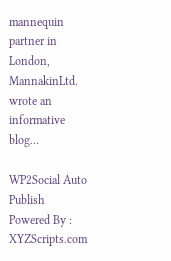mannequin partner in London, MannakinLtd. wrote an informative blog…

WP2Social Auto Publish Powered By : XYZScripts.com